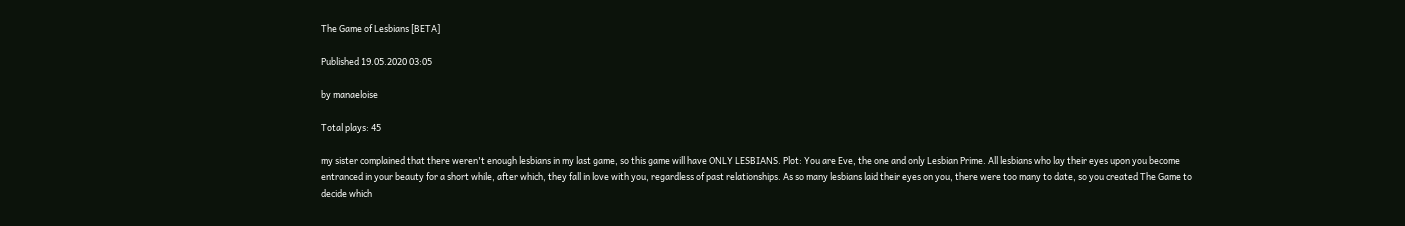The Game of Lesbians [BETA]

Published 19.05.2020 03:05

by manaeloise

Total plays: 45

my sister complained that there weren't enough lesbians in my last game, so this game will have ONLY LESBIANS. Plot: You are Eve, the one and only Lesbian Prime. All lesbians who lay their eyes upon you become entranced in your beauty for a short while, after which, they fall in love with you, regardless of past relationships. As so many lesbians laid their eyes on you, there were too many to date, so you created The Game to decide which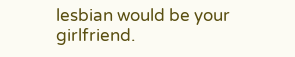lesbian would be your girlfriend.